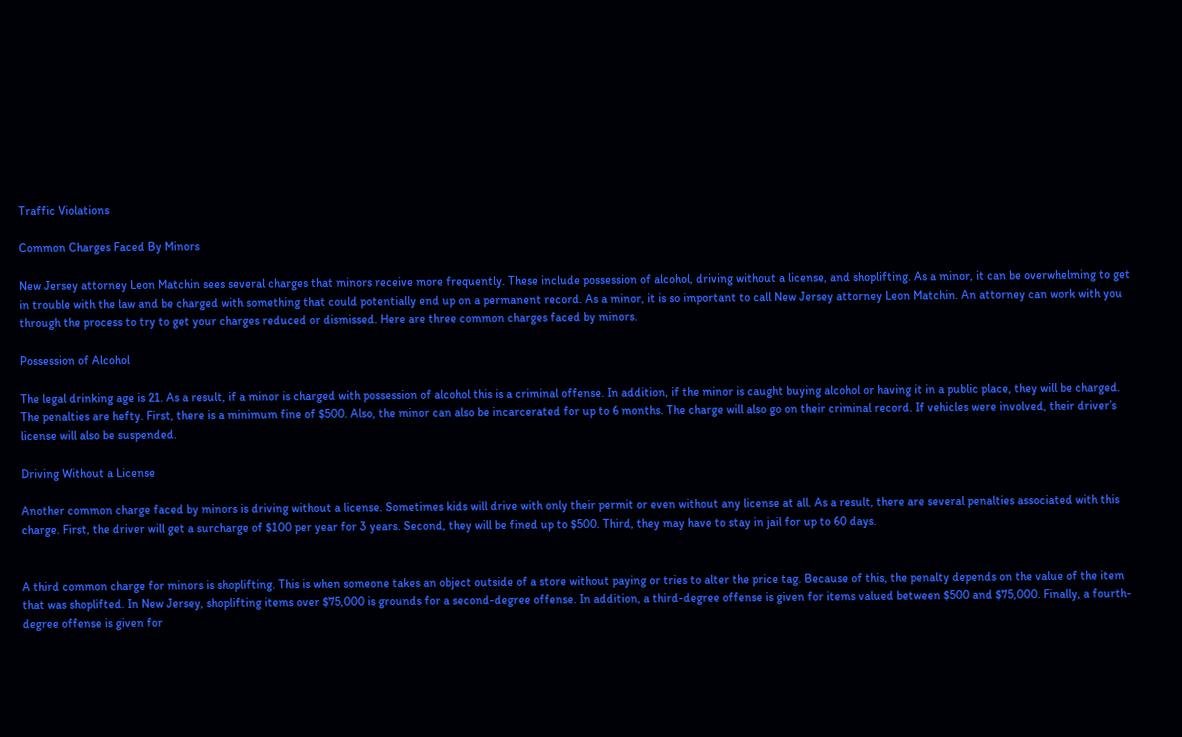Traffic Violations

Common Charges Faced By Minors

New Jersey attorney Leon Matchin sees several charges that minors receive more frequently. These include possession of alcohol, driving without a license, and shoplifting. As a minor, it can be overwhelming to get in trouble with the law and be charged with something that could potentially end up on a permanent record. As a minor, it is so important to call New Jersey attorney Leon Matchin. An attorney can work with you through the process to try to get your charges reduced or dismissed. Here are three common charges faced by minors.

Possession of Alcohol

The legal drinking age is 21. As a result, if a minor is charged with possession of alcohol this is a criminal offense. In addition, if the minor is caught buying alcohol or having it in a public place, they will be charged. The penalties are hefty. First, there is a minimum fine of $500. Also, the minor can also be incarcerated for up to 6 months. The charge will also go on their criminal record. If vehicles were involved, their driver’s license will also be suspended.

Driving Without a License

Another common charge faced by minors is driving without a license. Sometimes kids will drive with only their permit or even without any license at all. As a result, there are several penalties associated with this charge. First, the driver will get a surcharge of $100 per year for 3 years. Second, they will be fined up to $500. Third, they may have to stay in jail for up to 60 days.


A third common charge for minors is shoplifting. This is when someone takes an object outside of a store without paying or tries to alter the price tag. Because of this, the penalty depends on the value of the item that was shoplifted. In New Jersey, shoplifting items over $75,000 is grounds for a second-degree offense. In addition, a third-degree offense is given for items valued between $500 and $75,000. Finally, a fourth-degree offense is given for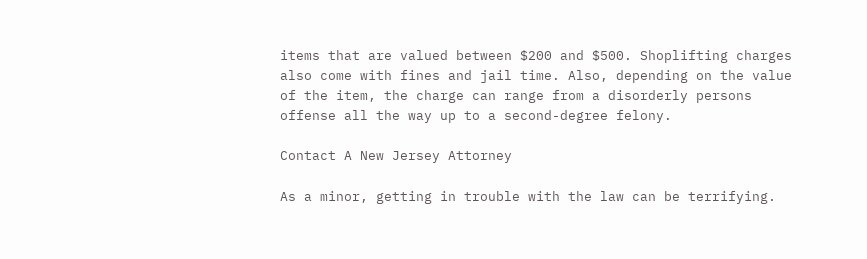items that are valued between $200 and $500. Shoplifting charges also come with fines and jail time. Also, depending on the value of the item, the charge can range from a disorderly persons offense all the way up to a second-degree felony.

Contact A New Jersey Attorney

As a minor, getting in trouble with the law can be terrifying.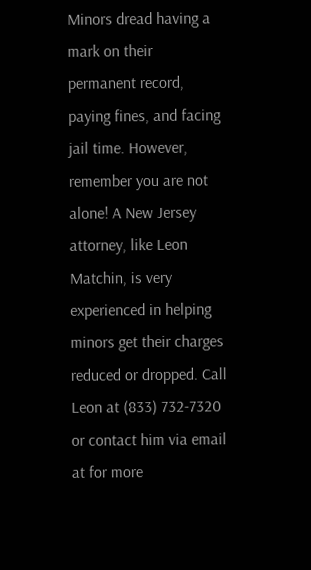Minors dread having a mark on their permanent record, paying fines, and facing jail time. However, remember you are not alone! A New Jersey attorney, like Leon Matchin, is very experienced in helping minors get their charges reduced or dropped. Call Leon at (833) 732-7320 or contact him via email at for more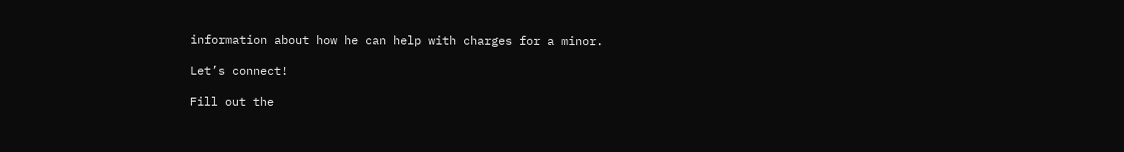information about how he can help with charges for a minor.

Let’s connect!

Fill out the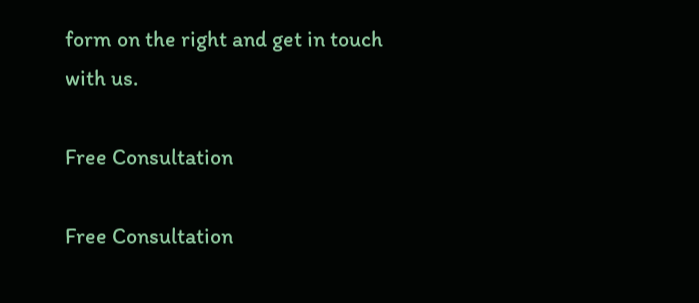form on the right and get in touch with us.

Free Consultation

Free Consultation